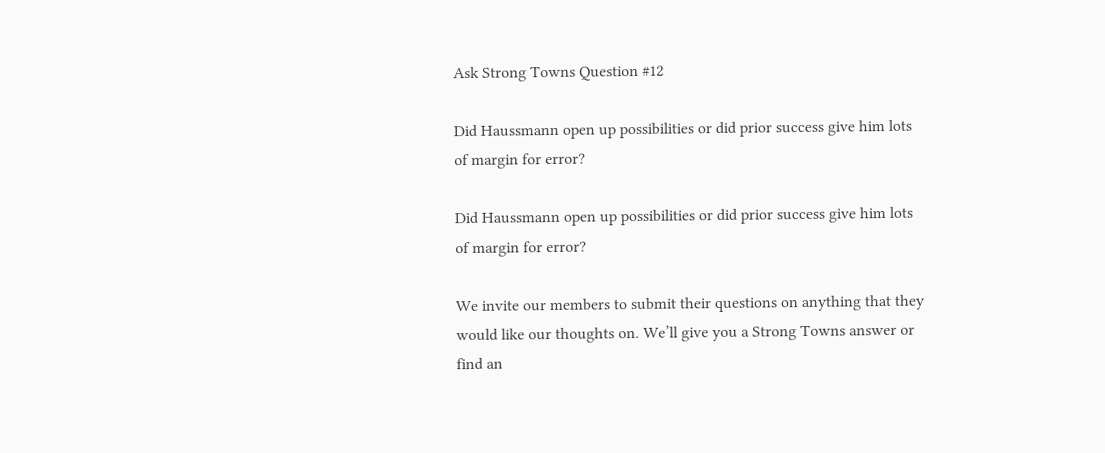Ask Strong Towns Question #12

Did Haussmann open up possibilities or did prior success give him lots of margin for error?

Did Haussmann open up possibilities or did prior success give him lots of margin for error?

We invite our members to submit their questions on anything that they would like our thoughts on. We’ll give you a Strong Towns answer or find an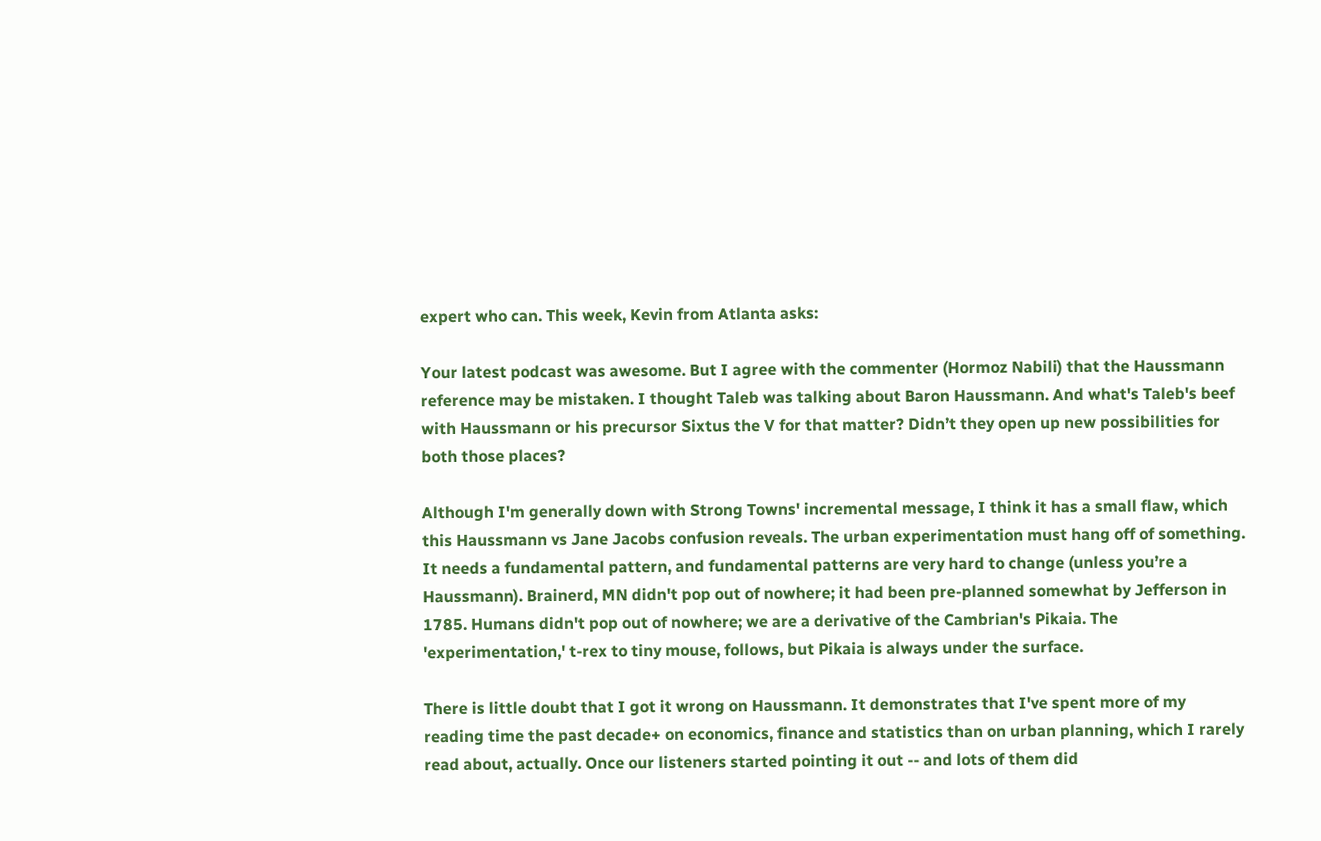expert who can. This week, Kevin from Atlanta asks:

Your latest podcast was awesome. But I agree with the commenter (Hormoz Nabili) that the Haussmann reference may be mistaken. I thought Taleb was talking about Baron Haussmann. And what's Taleb's beef with Haussmann or his precursor Sixtus the V for that matter? Didn’t they open up new possibilities for both those places?

Although I'm generally down with Strong Towns' incremental message, I think it has a small flaw, which this Haussmann vs Jane Jacobs confusion reveals. The urban experimentation must hang off of something. It needs a fundamental pattern, and fundamental patterns are very hard to change (unless you’re a Haussmann). Brainerd, MN didn't pop out of nowhere; it had been pre-planned somewhat by Jefferson in 1785. Humans didn't pop out of nowhere; we are a derivative of the Cambrian's Pikaia. The 'experimentation,' t-rex to tiny mouse, follows, but Pikaia is always under the surface.

There is little doubt that I got it wrong on Haussmann. It demonstrates that I've spent more of my reading time the past decade+ on economics, finance and statistics than on urban planning, which I rarely read about, actually. Once our listeners started pointing it out -- and lots of them did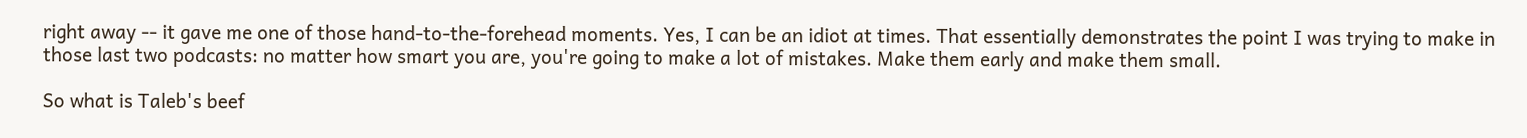right away -- it gave me one of those hand-to-the-forehead moments. Yes, I can be an idiot at times. That essentially demonstrates the point I was trying to make in those last two podcasts: no matter how smart you are, you're going to make a lot of mistakes. Make them early and make them small.

So what is Taleb's beef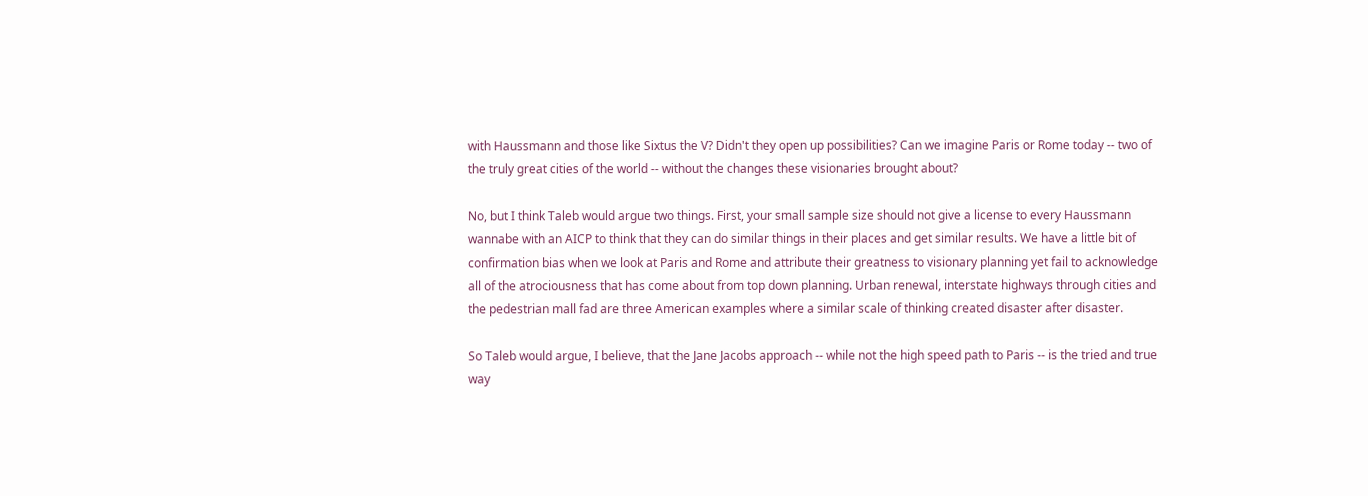with Haussmann and those like Sixtus the V? Didn't they open up possibilities? Can we imagine Paris or Rome today -- two of the truly great cities of the world -- without the changes these visionaries brought about?

No, but I think Taleb would argue two things. First, your small sample size should not give a license to every Haussmann wannabe with an AICP to think that they can do similar things in their places and get similar results. We have a little bit of confirmation bias when we look at Paris and Rome and attribute their greatness to visionary planning yet fail to acknowledge all of the atrociousness that has come about from top down planning. Urban renewal, interstate highways through cities and the pedestrian mall fad are three American examples where a similar scale of thinking created disaster after disaster.

So Taleb would argue, I believe, that the Jane Jacobs approach -- while not the high speed path to Paris -- is the tried and true way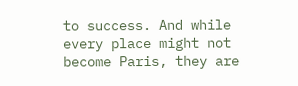to success. And while every place might not become Paris, they are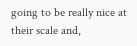going to be really nice at their scale and,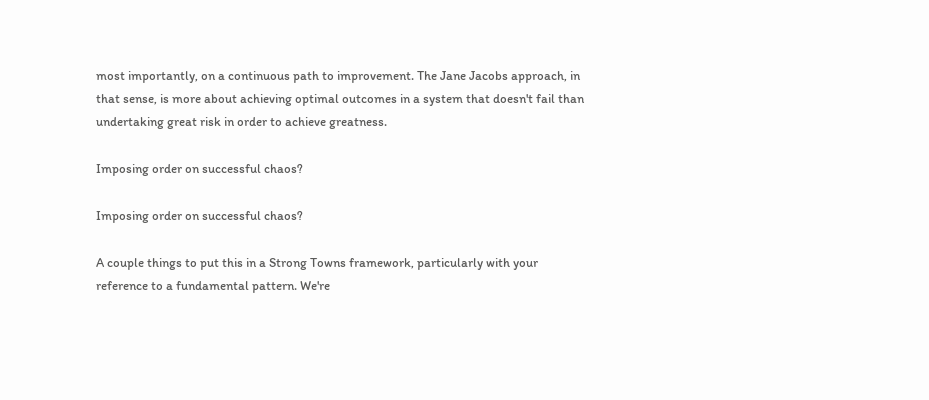most importantly, on a continuous path to improvement. The Jane Jacobs approach, in that sense, is more about achieving optimal outcomes in a system that doesn't fail than undertaking great risk in order to achieve greatness.

Imposing order on successful chaos?

Imposing order on successful chaos?

A couple things to put this in a Strong Towns framework, particularly with your reference to a fundamental pattern. We're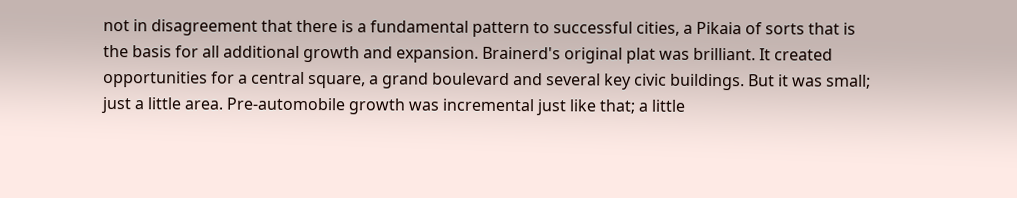not in disagreement that there is a fundamental pattern to successful cities, a Pikaia of sorts that is the basis for all additional growth and expansion. Brainerd's original plat was brilliant. It created opportunities for a central square, a grand boulevard and several key civic buildings. But it was small; just a little area. Pre-automobile growth was incremental just like that; a little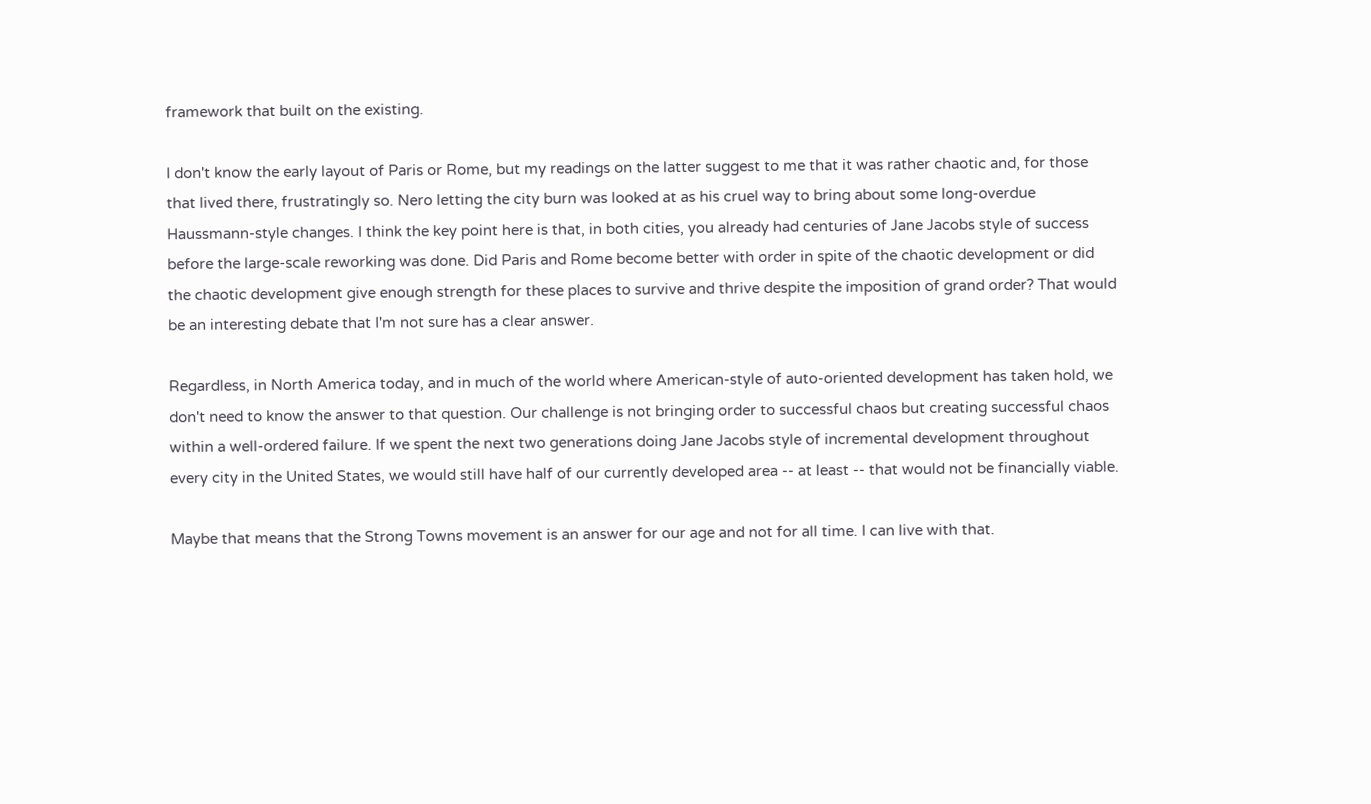framework that built on the existing.

I don't know the early layout of Paris or Rome, but my readings on the latter suggest to me that it was rather chaotic and, for those that lived there, frustratingly so. Nero letting the city burn was looked at as his cruel way to bring about some long-overdue Haussmann-style changes. I think the key point here is that, in both cities, you already had centuries of Jane Jacobs style of success before the large-scale reworking was done. Did Paris and Rome become better with order in spite of the chaotic development or did the chaotic development give enough strength for these places to survive and thrive despite the imposition of grand order? That would be an interesting debate that I'm not sure has a clear answer.

Regardless, in North America today, and in much of the world where American-style of auto-oriented development has taken hold, we don't need to know the answer to that question. Our challenge is not bringing order to successful chaos but creating successful chaos within a well-ordered failure. If we spent the next two generations doing Jane Jacobs style of incremental development throughout every city in the United States, we would still have half of our currently developed area -- at least -- that would not be financially viable.

Maybe that means that the Strong Towns movement is an answer for our age and not for all time. I can live with that.